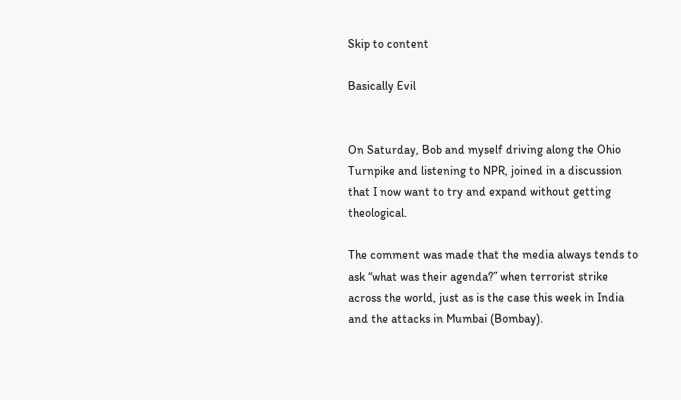Skip to content

Basically Evil


On Saturday, Bob and myself driving along the Ohio Turnpike and listening to NPR, joined in a discussion that I now want to try and expand without getting theological.

The comment was made that the media always tends to ask “what was their agenda?” when terrorist strike across the world, just as is the case this week in India and the attacks in Mumbai (Bombay).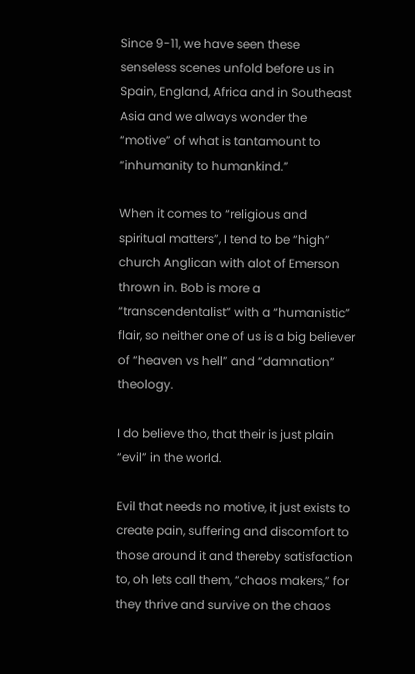Since 9-11, we have seen these senseless scenes unfold before us in Spain, England, Africa and in Southeast Asia and we always wonder the “motive” of what is tantamount to “inhumanity to humankind.”

When it comes to “religious and spiritual matters”, I tend to be “high” church Anglican with alot of Emerson thrown in. Bob is more a “transcendentalist” with a “humanistic” flair, so neither one of us is a big believer of “heaven vs hell” and “damnation” theology.

I do believe tho, that their is just plain “evil” in the world.

Evil that needs no motive, it just exists to create pain, suffering and discomfort to those around it and thereby satisfaction to, oh lets call them, “chaos makers,” for they thrive and survive on the chaos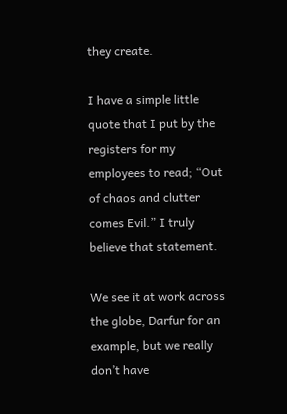they create.

I have a simple little quote that I put by the registers for my employees to read; “Out of chaos and clutter comes Evil.” I truly believe that statement.

We see it at work across the globe, Darfur for an example, but we really don’t have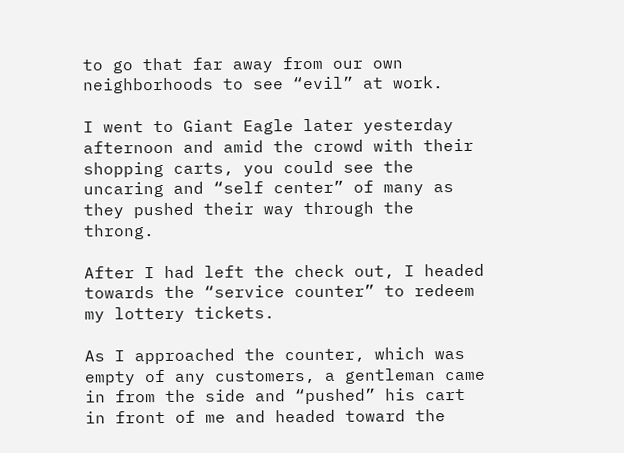to go that far away from our own neighborhoods to see “evil” at work.

I went to Giant Eagle later yesterday afternoon and amid the crowd with their shopping carts, you could see the uncaring and “self center” of many as they pushed their way through the throng.

After I had left the check out, I headed towards the “service counter” to redeem my lottery tickets.

As I approached the counter, which was empty of any customers, a gentleman came in from the side and “pushed” his cart in front of me and headed toward the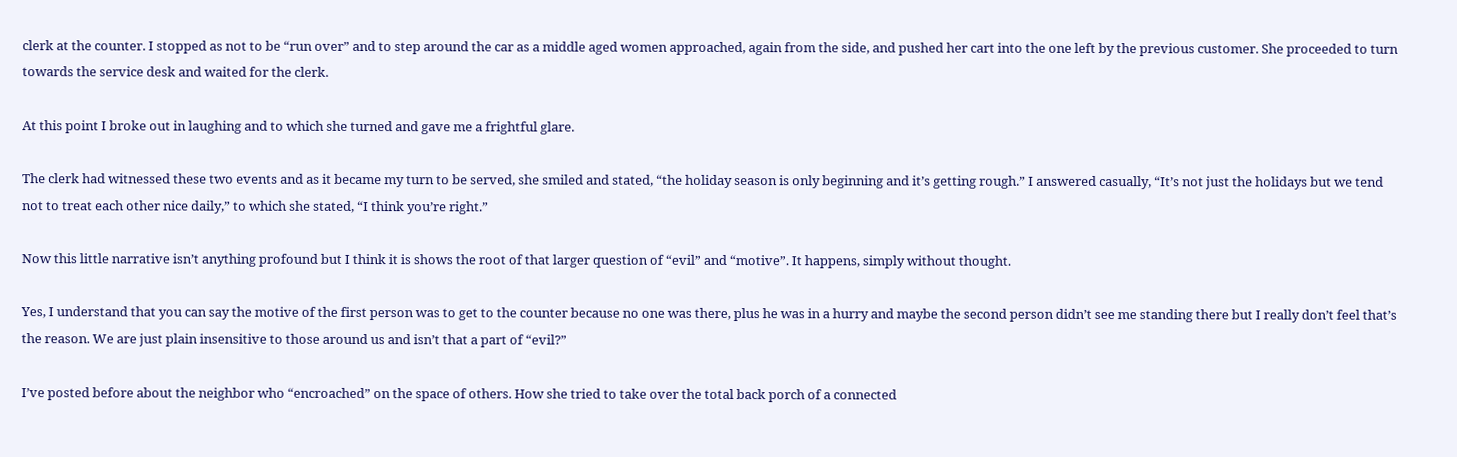clerk at the counter. I stopped as not to be “run over” and to step around the car as a middle aged women approached, again from the side, and pushed her cart into the one left by the previous customer. She proceeded to turn towards the service desk and waited for the clerk.

At this point I broke out in laughing and to which she turned and gave me a frightful glare.

The clerk had witnessed these two events and as it became my turn to be served, she smiled and stated, “the holiday season is only beginning and it’s getting rough.” I answered casually, “It’s not just the holidays but we tend not to treat each other nice daily,” to which she stated, “I think you’re right.”

Now this little narrative isn’t anything profound but I think it is shows the root of that larger question of “evil” and “motive”. It happens, simply without thought.

Yes, I understand that you can say the motive of the first person was to get to the counter because no one was there, plus he was in a hurry and maybe the second person didn’t see me standing there but I really don’t feel that’s the reason. We are just plain insensitive to those around us and isn’t that a part of “evil?”

I’ve posted before about the neighbor who “encroached” on the space of others. How she tried to take over the total back porch of a connected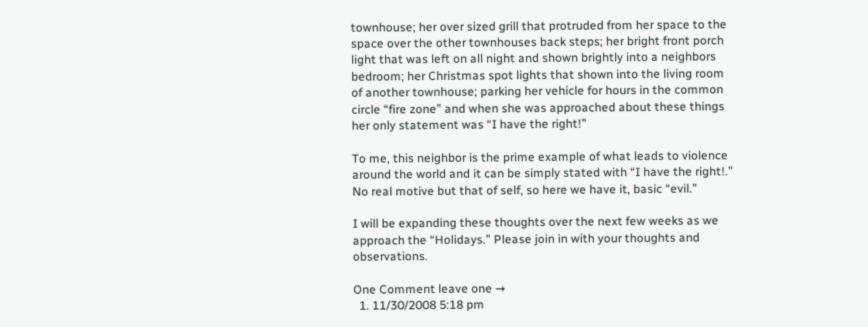townhouse; her over sized grill that protruded from her space to the space over the other townhouses back steps; her bright front porch light that was left on all night and shown brightly into a neighbors bedroom; her Christmas spot lights that shown into the living room of another townhouse; parking her vehicle for hours in the common circle “fire zone” and when she was approached about these things her only statement was “I have the right!”

To me, this neighbor is the prime example of what leads to violence around the world and it can be simply stated with “I have the right!.” No real motive but that of self, so here we have it, basic “evil.”

I will be expanding these thoughts over the next few weeks as we approach the “Holidays.” Please join in with your thoughts and observations.

One Comment leave one →
  1. 11/30/2008 5:18 pm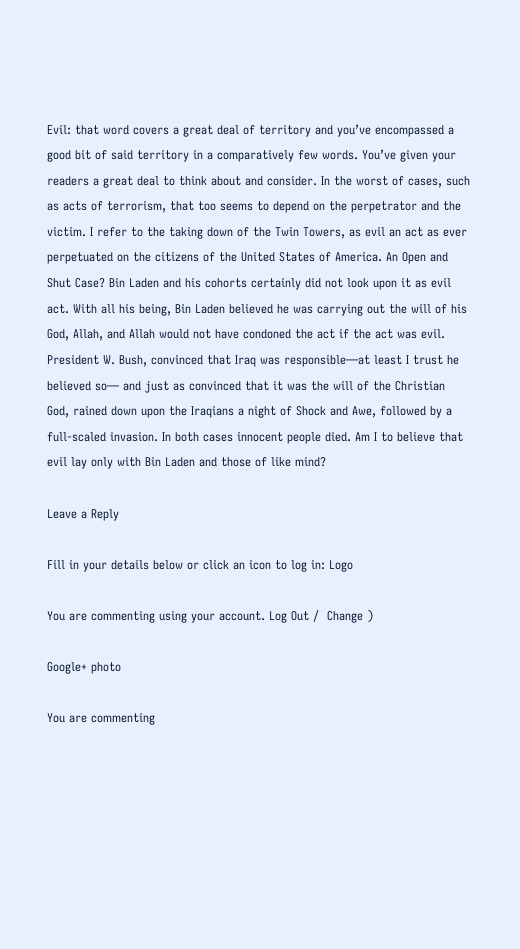Evil: that word covers a great deal of territory and you’ve encompassed a good bit of said territory in a comparatively few words. You’ve given your readers a great deal to think about and consider. In the worst of cases, such as acts of terrorism, that too seems to depend on the perpetrator and the victim. I refer to the taking down of the Twin Towers, as evil an act as ever perpetuated on the citizens of the United States of America. An Open and Shut Case? Bin Laden and his cohorts certainly did not look upon it as evil act. With all his being, Bin Laden believed he was carrying out the will of his God, Allah, and Allah would not have condoned the act if the act was evil. President W. Bush, convinced that Iraq was responsible—at least I trust he believed so— and just as convinced that it was the will of the Christian God, rained down upon the Iraqians a night of Shock and Awe, followed by a full-scaled invasion. In both cases innocent people died. Am I to believe that evil lay only with Bin Laden and those of like mind?

Leave a Reply

Fill in your details below or click an icon to log in: Logo

You are commenting using your account. Log Out /  Change )

Google+ photo

You are commenting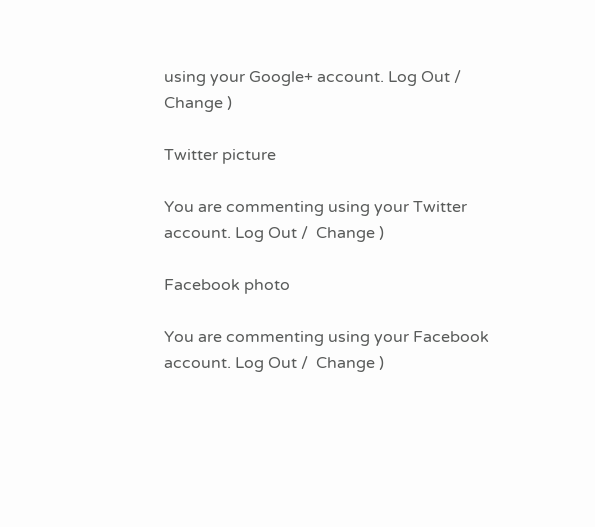using your Google+ account. Log Out /  Change )

Twitter picture

You are commenting using your Twitter account. Log Out /  Change )

Facebook photo

You are commenting using your Facebook account. Log Out /  Change )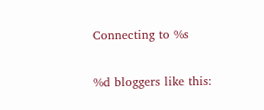Connecting to %s

%d bloggers like this: